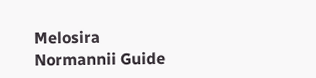Melosira Normannii Guide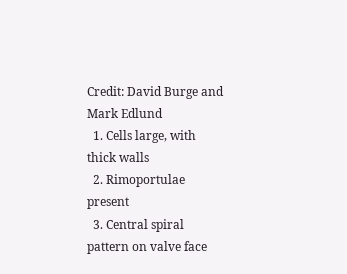Credit: David Burge and Mark Edlund
  1. Cells large, with thick walls
  2. Rimoportulae present
  3. Central spiral pattern on valve face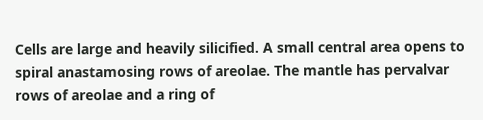Cells are large and heavily silicified. A small central area opens to spiral anastamosing rows of areolae. The mantle has pervalvar rows of areolae and a ring of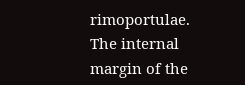rimoportulae. The internal margin of the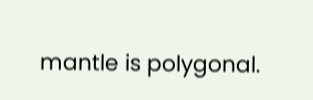mantle is polygonal.